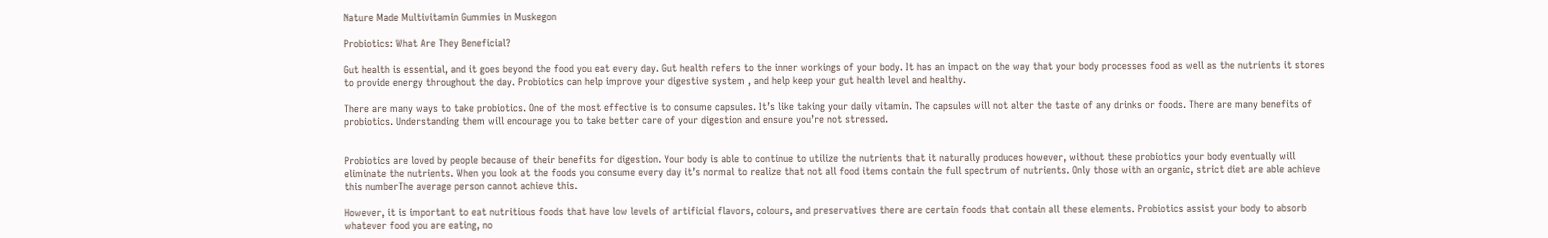Nature Made Multivitamin Gummies in Muskegon

Probiotics: What Are They Beneficial?

Gut health is essential, and it goes beyond the food you eat every day. Gut health refers to the inner workings of your body. It has an impact on the way that your body processes food as well as the nutrients it stores to provide energy throughout the day. Probiotics can help improve your digestive system , and help keep your gut health level and healthy.

There are many ways to take probiotics. One of the most effective is to consume capsules. It’s like taking your daily vitamin. The capsules will not alter the taste of any drinks or foods. There are many benefits of probiotics. Understanding them will encourage you to take better care of your digestion and ensure you’re not stressed.


Probiotics are loved by people because of their benefits for digestion. Your body is able to continue to utilize the nutrients that it naturally produces however, without these probiotics your body eventually will eliminate the nutrients. When you look at the foods you consume every day it’s normal to realize that not all food items contain the full spectrum of nutrients. Only those with an organic, strict diet are able achieve this numberThe average person cannot achieve this.

However, it is important to eat nutritious foods that have low levels of artificial flavors, colours, and preservatives there are certain foods that contain all these elements. Probiotics assist your body to absorb whatever food you are eating, no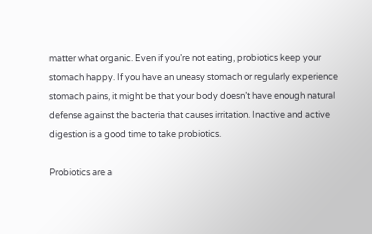matter what organic. Even if you’re not eating, probiotics keep your stomach happy. If you have an uneasy stomach or regularly experience stomach pains, it might be that your body doesn’t have enough natural defense against the bacteria that causes irritation. Inactive and active digestion is a good time to take probiotics.

Probiotics are a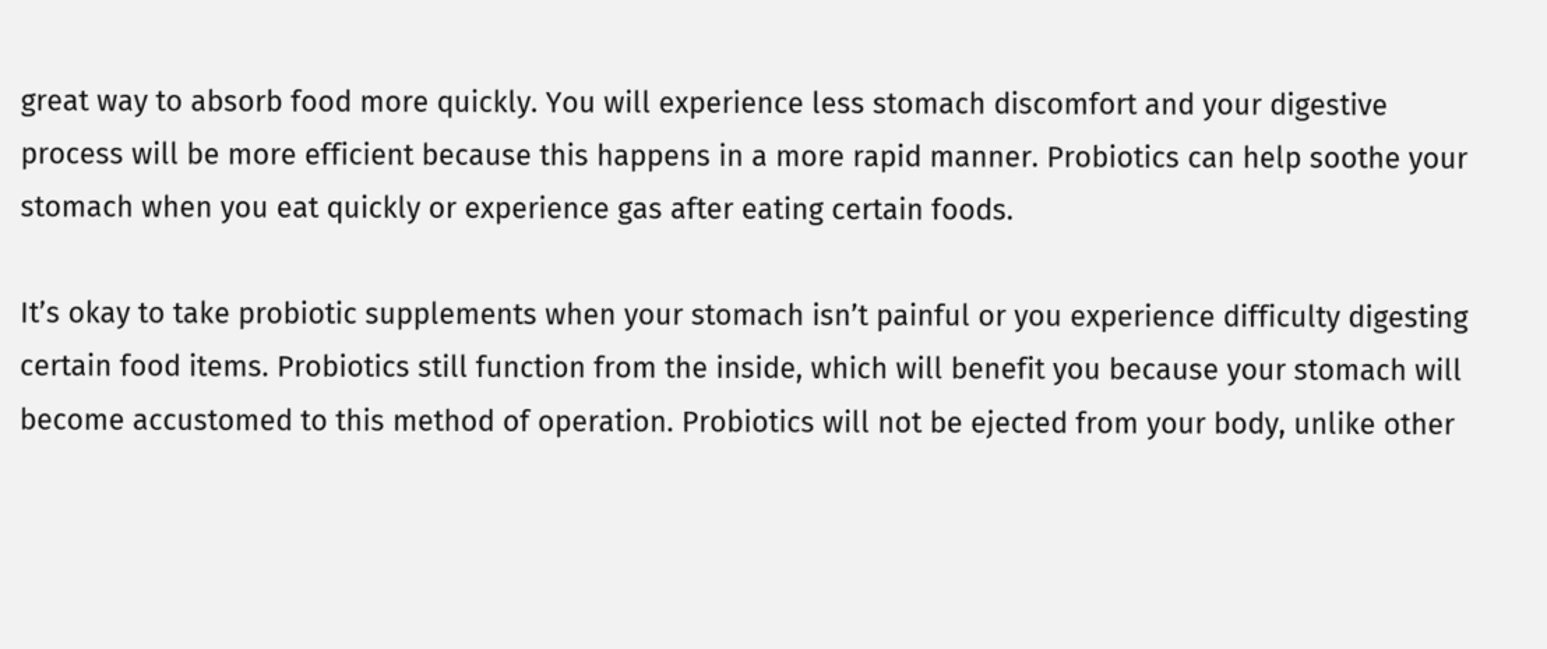great way to absorb food more quickly. You will experience less stomach discomfort and your digestive process will be more efficient because this happens in a more rapid manner. Probiotics can help soothe your stomach when you eat quickly or experience gas after eating certain foods.

It’s okay to take probiotic supplements when your stomach isn’t painful or you experience difficulty digesting certain food items. Probiotics still function from the inside, which will benefit you because your stomach will become accustomed to this method of operation. Probiotics will not be ejected from your body, unlike other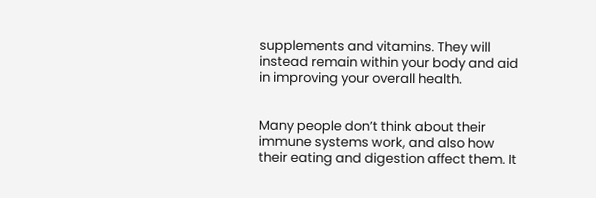supplements and vitamins. They will instead remain within your body and aid in improving your overall health.


Many people don’t think about their immune systems work, and also how their eating and digestion affect them. It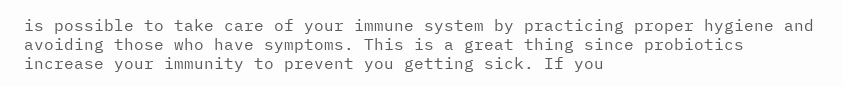is possible to take care of your immune system by practicing proper hygiene and avoiding those who have symptoms. This is a great thing since probiotics increase your immunity to prevent you getting sick. If you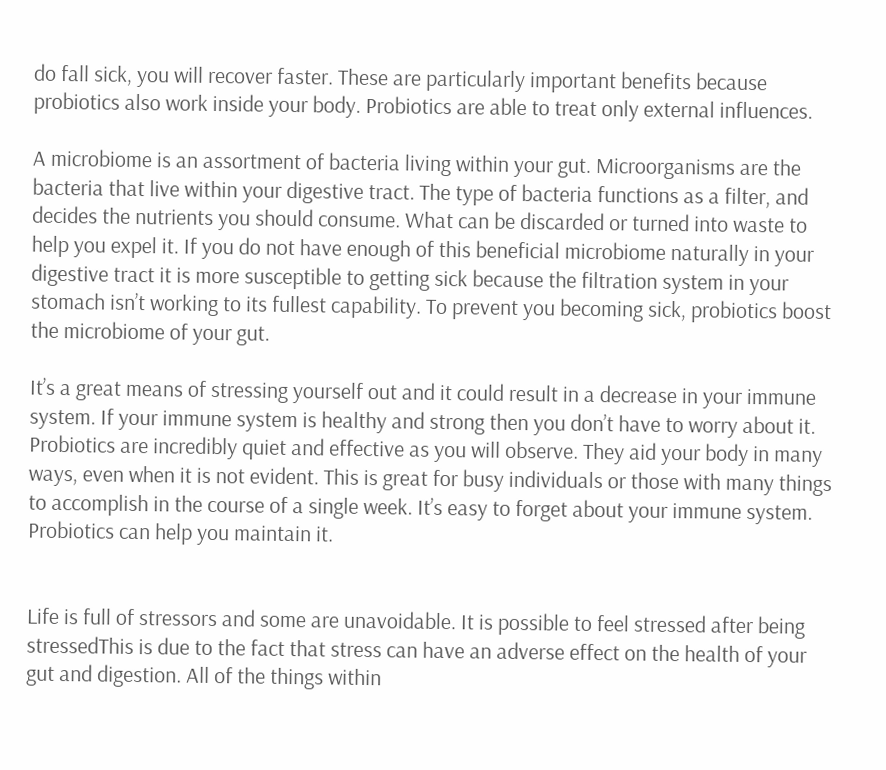do fall sick, you will recover faster. These are particularly important benefits because probiotics also work inside your body. Probiotics are able to treat only external influences.

A microbiome is an assortment of bacteria living within your gut. Microorganisms are the bacteria that live within your digestive tract. The type of bacteria functions as a filter, and decides the nutrients you should consume. What can be discarded or turned into waste to help you expel it. If you do not have enough of this beneficial microbiome naturally in your digestive tract it is more susceptible to getting sick because the filtration system in your stomach isn’t working to its fullest capability. To prevent you becoming sick, probiotics boost the microbiome of your gut.

It’s a great means of stressing yourself out and it could result in a decrease in your immune system. If your immune system is healthy and strong then you don’t have to worry about it. Probiotics are incredibly quiet and effective as you will observe. They aid your body in many ways, even when it is not evident. This is great for busy individuals or those with many things to accomplish in the course of a single week. It’s easy to forget about your immune system. Probiotics can help you maintain it.


Life is full of stressors and some are unavoidable. It is possible to feel stressed after being stressedThis is due to the fact that stress can have an adverse effect on the health of your gut and digestion. All of the things within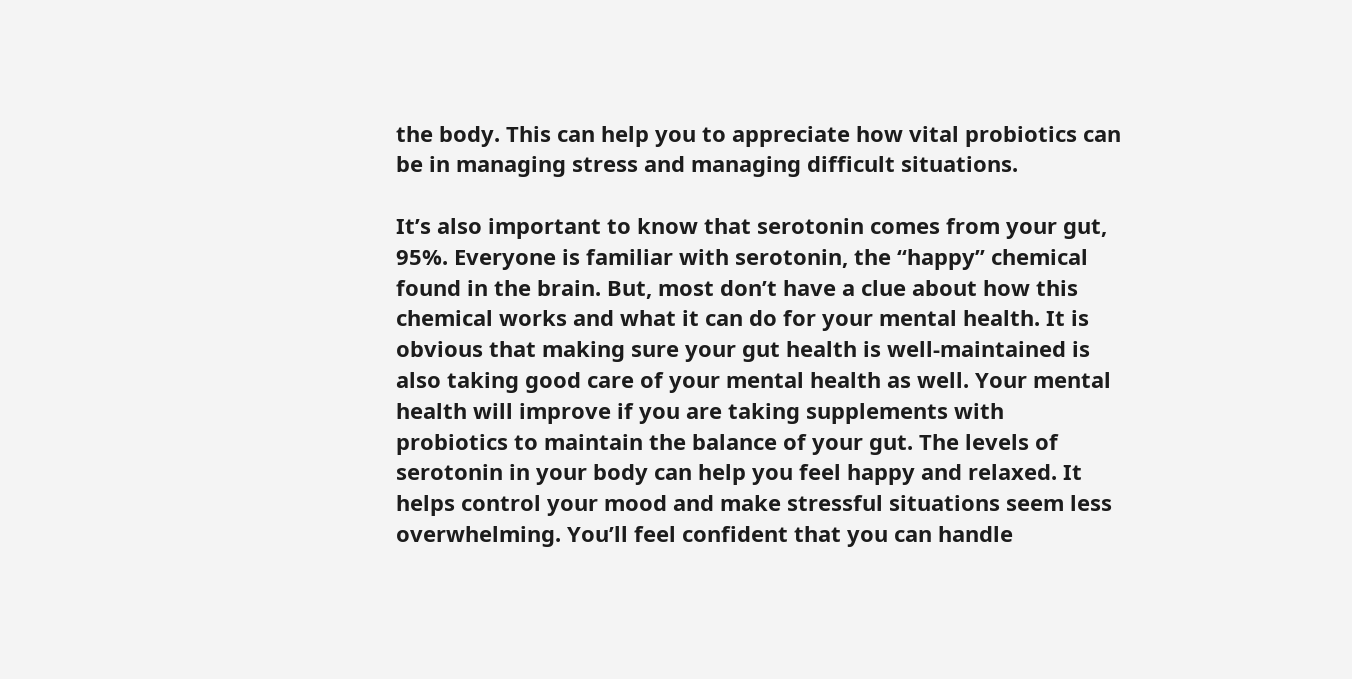the body. This can help you to appreciate how vital probiotics can be in managing stress and managing difficult situations.

It’s also important to know that serotonin comes from your gut, 95%. Everyone is familiar with serotonin, the “happy” chemical found in the brain. But, most don’t have a clue about how this chemical works and what it can do for your mental health. It is obvious that making sure your gut health is well-maintained is also taking good care of your mental health as well. Your mental health will improve if you are taking supplements with probiotics to maintain the balance of your gut. The levels of serotonin in your body can help you feel happy and relaxed. It helps control your mood and make stressful situations seem less overwhelming. You’ll feel confident that you can handle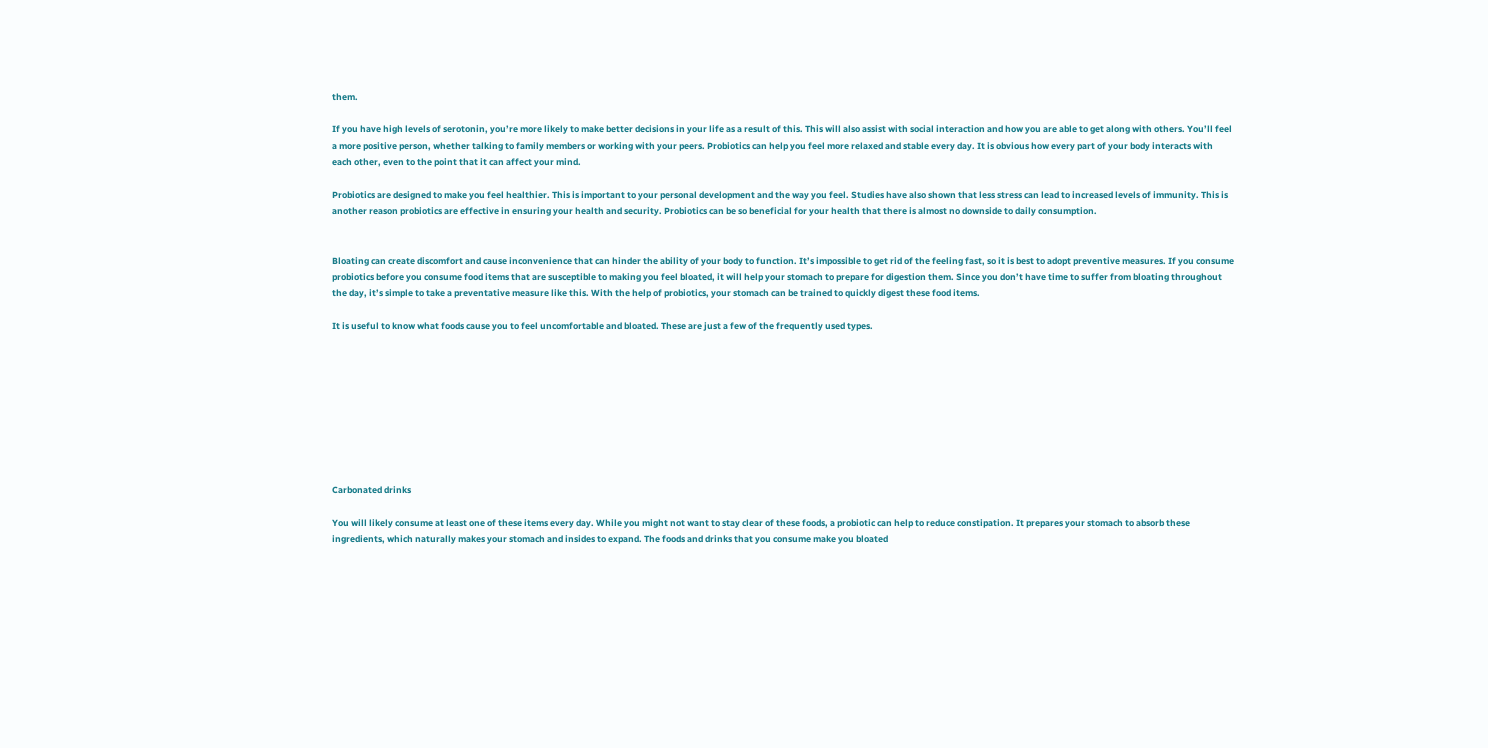them.

If you have high levels of serotonin, you’re more likely to make better decisions in your life as a result of this. This will also assist with social interaction and how you are able to get along with others. You’ll feel a more positive person, whether talking to family members or working with your peers. Probiotics can help you feel more relaxed and stable every day. It is obvious how every part of your body interacts with each other, even to the point that it can affect your mind.

Probiotics are designed to make you feel healthier. This is important to your personal development and the way you feel. Studies have also shown that less stress can lead to increased levels of immunity. This is another reason probiotics are effective in ensuring your health and security. Probiotics can be so beneficial for your health that there is almost no downside to daily consumption.


Bloating can create discomfort and cause inconvenience that can hinder the ability of your body to function. It’s impossible to get rid of the feeling fast, so it is best to adopt preventive measures. If you consume probiotics before you consume food items that are susceptible to making you feel bloated, it will help your stomach to prepare for digestion them. Since you don’t have time to suffer from bloating throughout the day, it’s simple to take a preventative measure like this. With the help of probiotics, your stomach can be trained to quickly digest these food items.

It is useful to know what foods cause you to feel uncomfortable and bloated. These are just a few of the frequently used types.









Carbonated drinks

You will likely consume at least one of these items every day. While you might not want to stay clear of these foods, a probiotic can help to reduce constipation. It prepares your stomach to absorb these ingredients, which naturally makes your stomach and insides to expand. The foods and drinks that you consume make you bloated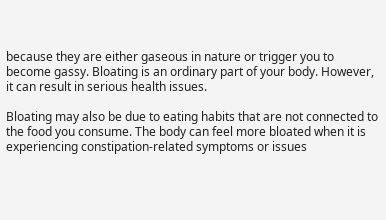because they are either gaseous in nature or trigger you to become gassy. Bloating is an ordinary part of your body. However, it can result in serious health issues.

Bloating may also be due to eating habits that are not connected to the food you consume. The body can feel more bloated when it is experiencing constipation-related symptoms or issues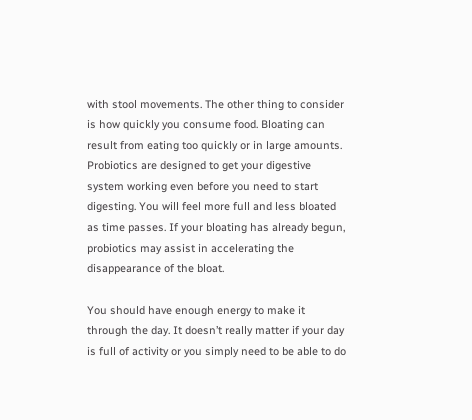with stool movements. The other thing to consider is how quickly you consume food. Bloating can result from eating too quickly or in large amounts. Probiotics are designed to get your digestive system working even before you need to start digesting. You will feel more full and less bloated as time passes. If your bloating has already begun, probiotics may assist in accelerating the disappearance of the bloat.

You should have enough energy to make it through the day. It doesn’t really matter if your day is full of activity or you simply need to be able to do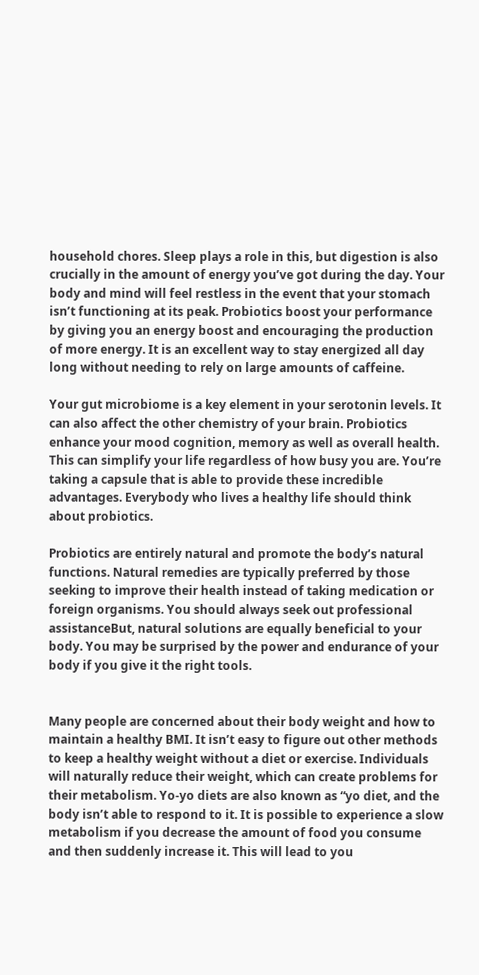household chores. Sleep plays a role in this, but digestion is also crucially in the amount of energy you’ve got during the day. Your body and mind will feel restless in the event that your stomach isn’t functioning at its peak. Probiotics boost your performance by giving you an energy boost and encouraging the production of more energy. It is an excellent way to stay energized all day long without needing to rely on large amounts of caffeine.

Your gut microbiome is a key element in your serotonin levels. It can also affect the other chemistry of your brain. Probiotics enhance your mood cognition, memory as well as overall health. This can simplify your life regardless of how busy you are. You’re taking a capsule that is able to provide these incredible advantages. Everybody who lives a healthy life should think about probiotics.

Probiotics are entirely natural and promote the body’s natural functions. Natural remedies are typically preferred by those seeking to improve their health instead of taking medication or foreign organisms. You should always seek out professional assistanceBut, natural solutions are equally beneficial to your body. You may be surprised by the power and endurance of your body if you give it the right tools.


Many people are concerned about their body weight and how to maintain a healthy BMI. It isn’t easy to figure out other methods to keep a healthy weight without a diet or exercise. Individuals will naturally reduce their weight, which can create problems for their metabolism. Yo-yo diets are also known as “yo diet, and the body isn’t able to respond to it. It is possible to experience a slow metabolism if you decrease the amount of food you consume and then suddenly increase it. This will lead to you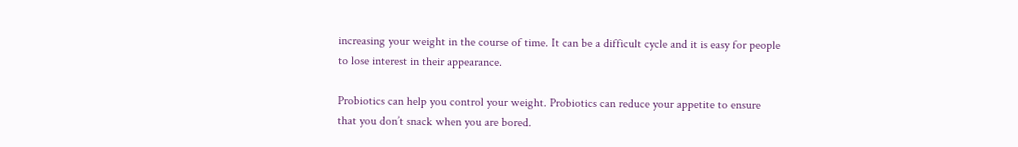increasing your weight in the course of time. It can be a difficult cycle and it is easy for people to lose interest in their appearance.

Probiotics can help you control your weight. Probiotics can reduce your appetite to ensure that you don’t snack when you are bored.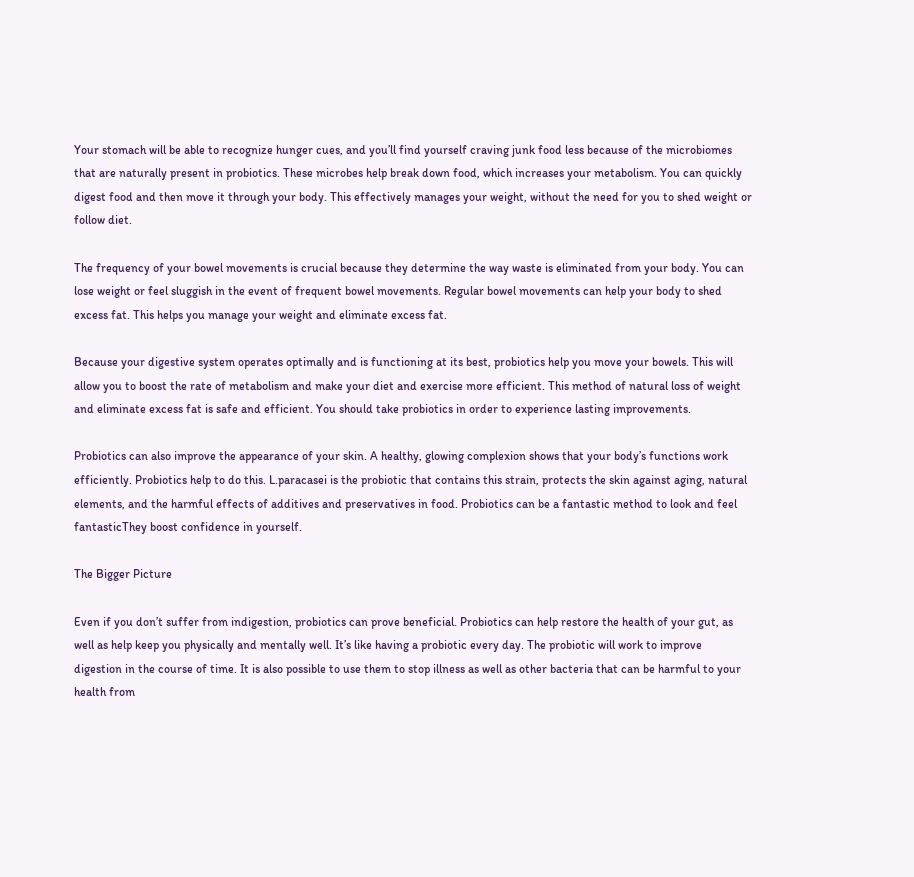Your stomach will be able to recognize hunger cues, and you’ll find yourself craving junk food less because of the microbiomes that are naturally present in probiotics. These microbes help break down food, which increases your metabolism. You can quickly digest food and then move it through your body. This effectively manages your weight, without the need for you to shed weight or follow diet.

The frequency of your bowel movements is crucial because they determine the way waste is eliminated from your body. You can lose weight or feel sluggish in the event of frequent bowel movements. Regular bowel movements can help your body to shed excess fat. This helps you manage your weight and eliminate excess fat.

Because your digestive system operates optimally and is functioning at its best, probiotics help you move your bowels. This will allow you to boost the rate of metabolism and make your diet and exercise more efficient. This method of natural loss of weight and eliminate excess fat is safe and efficient. You should take probiotics in order to experience lasting improvements.

Probiotics can also improve the appearance of your skin. A healthy, glowing complexion shows that your body’s functions work efficiently. Probiotics help to do this. L.paracasei is the probiotic that contains this strain, protects the skin against aging, natural elements, and the harmful effects of additives and preservatives in food. Probiotics can be a fantastic method to look and feel fantasticThey boost confidence in yourself.

The Bigger Picture

Even if you don’t suffer from indigestion, probiotics can prove beneficial. Probiotics can help restore the health of your gut, as well as help keep you physically and mentally well. It’s like having a probiotic every day. The probiotic will work to improve digestion in the course of time. It is also possible to use them to stop illness as well as other bacteria that can be harmful to your health from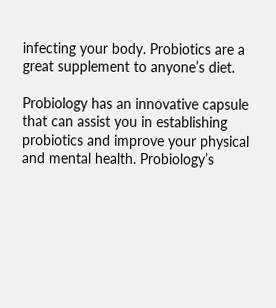infecting your body. Probiotics are a great supplement to anyone’s diet.

Probiology has an innovative capsule that can assist you in establishing probiotics and improve your physical and mental health. Probiology’s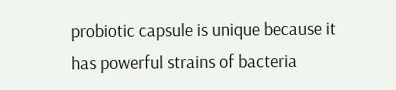probiotic capsule is unique because it has powerful strains of bacteria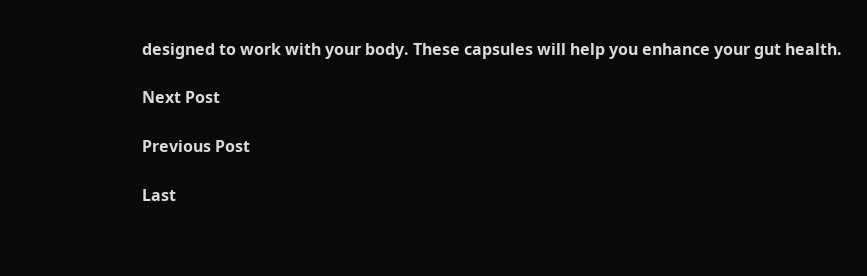designed to work with your body. These capsules will help you enhance your gut health.

Next Post

Previous Post

Last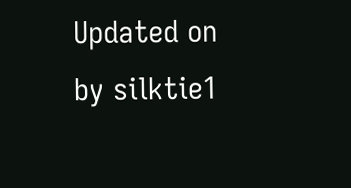Updated on by silktie1